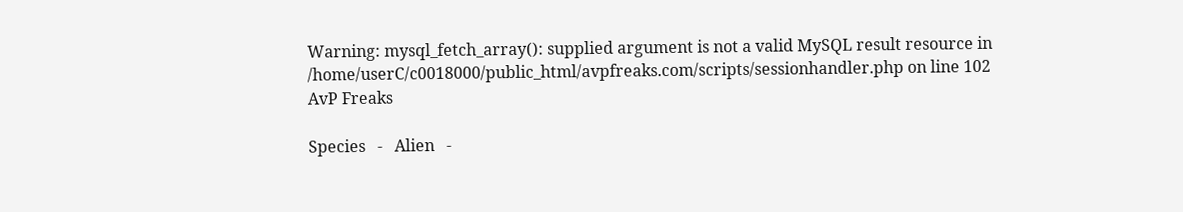Warning: mysql_fetch_array(): supplied argument is not a valid MySQL result resource in /home/userC/c0018000/public_html/avpfreaks.com/scripts/sessionhandler.php on line 102
AvP Freaks

Species   -   Alien   -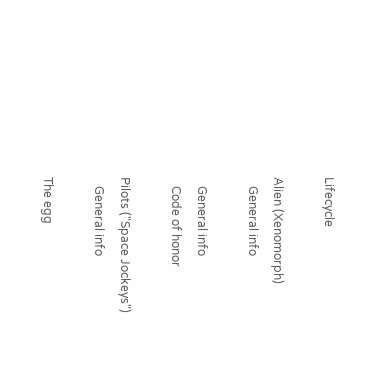Lifecycle

Alien (Xenomorph)
   General info

   General info
   Code of honor

Pilots ("Space Jockeys")
   General info

The egg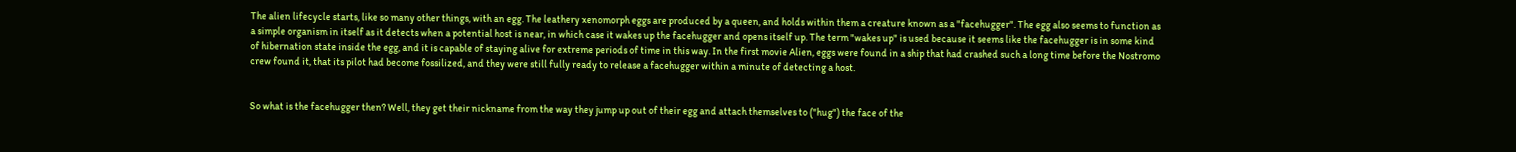The alien lifecycle starts, like so many other things, with an egg. The leathery xenomorph eggs are produced by a queen, and holds within them a creature known as a "facehugger". The egg also seems to function as a simple organism in itself as it detects when a potential host is near, in which case it wakes up the facehugger and opens itself up. The term "wakes up" is used because it seems like the facehugger is in some kind of hibernation state inside the egg, and it is capable of staying alive for extreme periods of time in this way. In the first movie Alien, eggs were found in a ship that had crashed such a long time before the Nostromo crew found it, that its pilot had become fossilized, and they were still fully ready to release a facehugger within a minute of detecting a host.


So what is the facehugger then? Well, they get their nickname from the way they jump up out of their egg and attach themselves to ("hug") the face of the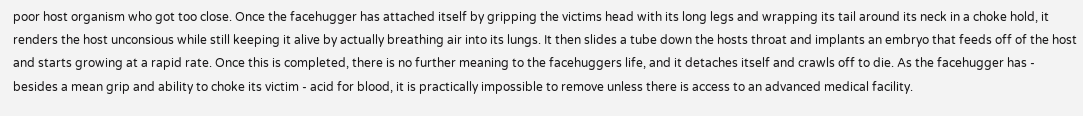poor host organism who got too close. Once the facehugger has attached itself by gripping the victims head with its long legs and wrapping its tail around its neck in a choke hold, it renders the host unconsious while still keeping it alive by actually breathing air into its lungs. It then slides a tube down the hosts throat and implants an embryo that feeds off of the host and starts growing at a rapid rate. Once this is completed, there is no further meaning to the facehuggers life, and it detaches itself and crawls off to die. As the facehugger has - besides a mean grip and ability to choke its victim - acid for blood, it is practically impossible to remove unless there is access to an advanced medical facility.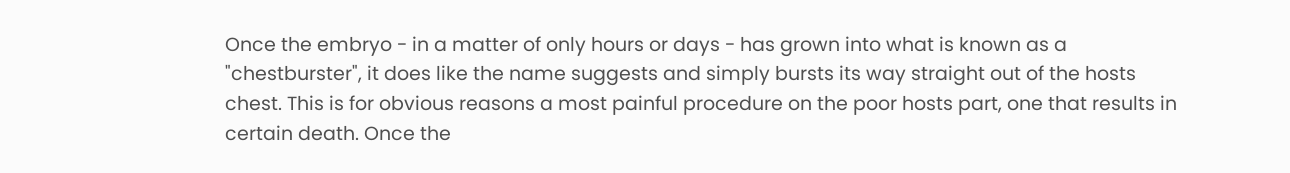Once the embryo - in a matter of only hours or days - has grown into what is known as a "chestburster", it does like the name suggests and simply bursts its way straight out of the hosts chest. This is for obvious reasons a most painful procedure on the poor hosts part, one that results in certain death. Once the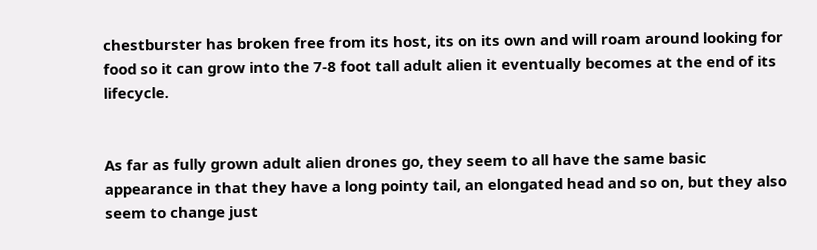chestburster has broken free from its host, its on its own and will roam around looking for food so it can grow into the 7-8 foot tall adult alien it eventually becomes at the end of its lifecycle.


As far as fully grown adult alien drones go, they seem to all have the same basic appearance in that they have a long pointy tail, an elongated head and so on, but they also seem to change just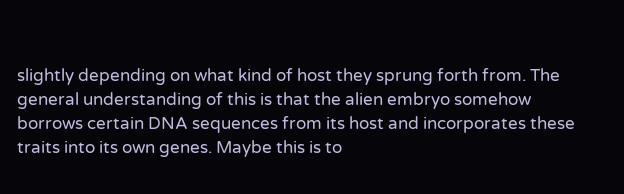slightly depending on what kind of host they sprung forth from. The general understanding of this is that the alien embryo somehow borrows certain DNA sequences from its host and incorporates these traits into its own genes. Maybe this is to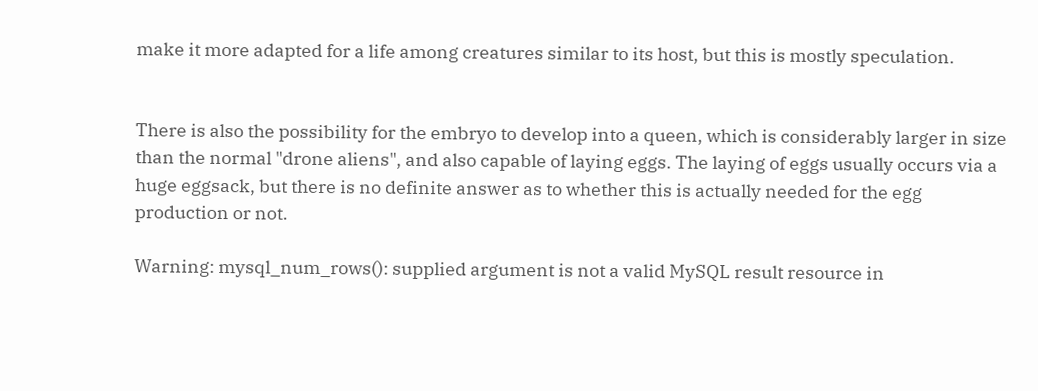make it more adapted for a life among creatures similar to its host, but this is mostly speculation.


There is also the possibility for the embryo to develop into a queen, which is considerably larger in size than the normal "drone aliens", and also capable of laying eggs. The laying of eggs usually occurs via a huge eggsack, but there is no definite answer as to whether this is actually needed for the egg production or not.

Warning: mysql_num_rows(): supplied argument is not a valid MySQL result resource in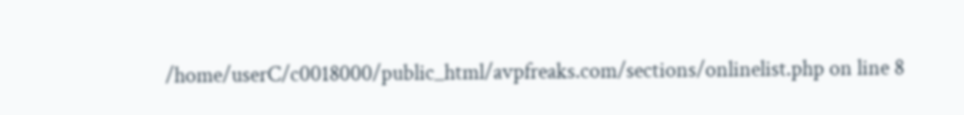/home/userC/c0018000/public_html/avpfreaks.com/sections/onlinelist.php on line 8